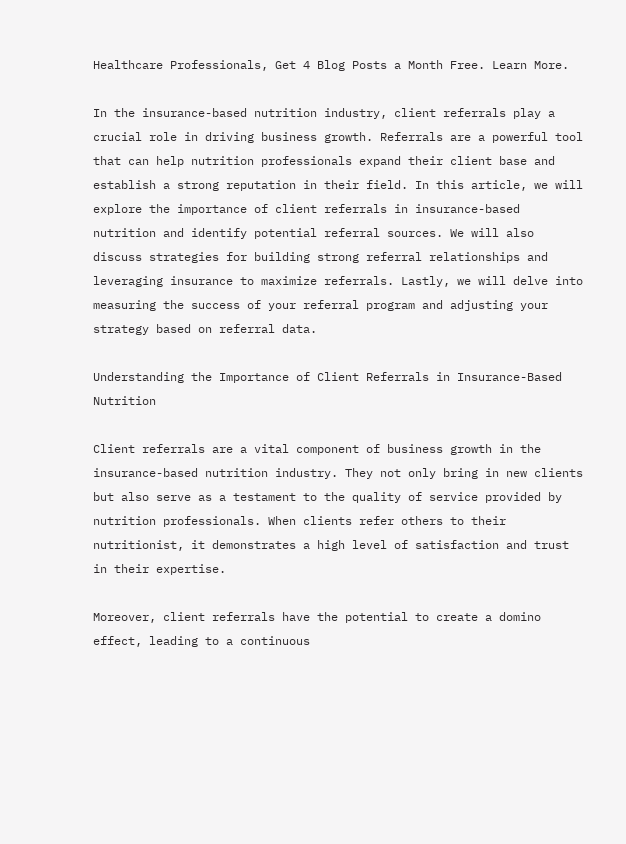Healthcare Professionals, Get 4 Blog Posts a Month Free. Learn More.

In the insurance-based nutrition industry, client referrals play a crucial role in driving business growth. Referrals are a powerful tool that can help nutrition professionals expand their client base and establish a strong reputation in their field. In this article, we will explore the importance of client referrals in insurance-based nutrition and identify potential referral sources. We will also discuss strategies for building strong referral relationships and leveraging insurance to maximize referrals. Lastly, we will delve into measuring the success of your referral program and adjusting your strategy based on referral data.

Understanding the Importance of Client Referrals in Insurance-Based Nutrition

Client referrals are a vital component of business growth in the insurance-based nutrition industry. They not only bring in new clients but also serve as a testament to the quality of service provided by nutrition professionals. When clients refer others to their nutritionist, it demonstrates a high level of satisfaction and trust in their expertise.

Moreover, client referrals have the potential to create a domino effect, leading to a continuous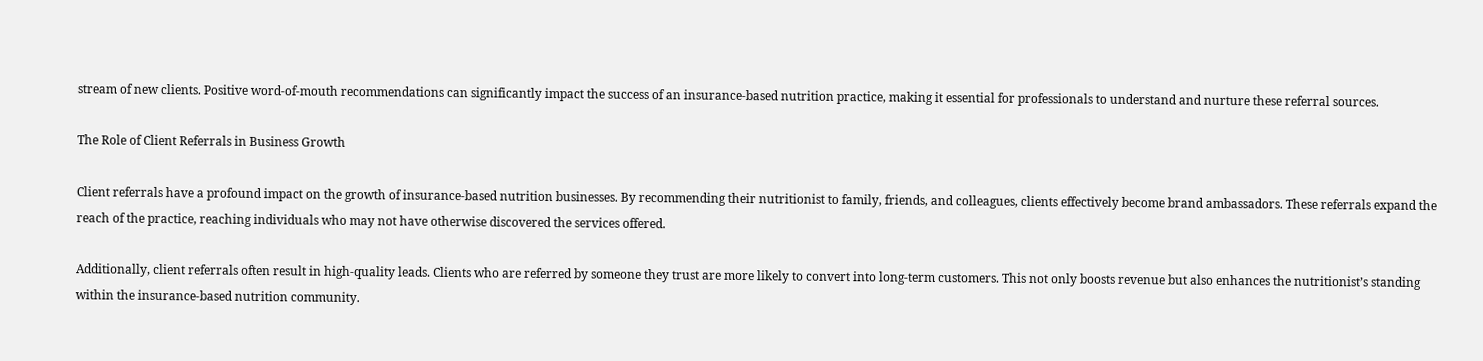stream of new clients. Positive word-of-mouth recommendations can significantly impact the success of an insurance-based nutrition practice, making it essential for professionals to understand and nurture these referral sources.

The Role of Client Referrals in Business Growth

Client referrals have a profound impact on the growth of insurance-based nutrition businesses. By recommending their nutritionist to family, friends, and colleagues, clients effectively become brand ambassadors. These referrals expand the reach of the practice, reaching individuals who may not have otherwise discovered the services offered.

Additionally, client referrals often result in high-quality leads. Clients who are referred by someone they trust are more likely to convert into long-term customers. This not only boosts revenue but also enhances the nutritionist’s standing within the insurance-based nutrition community.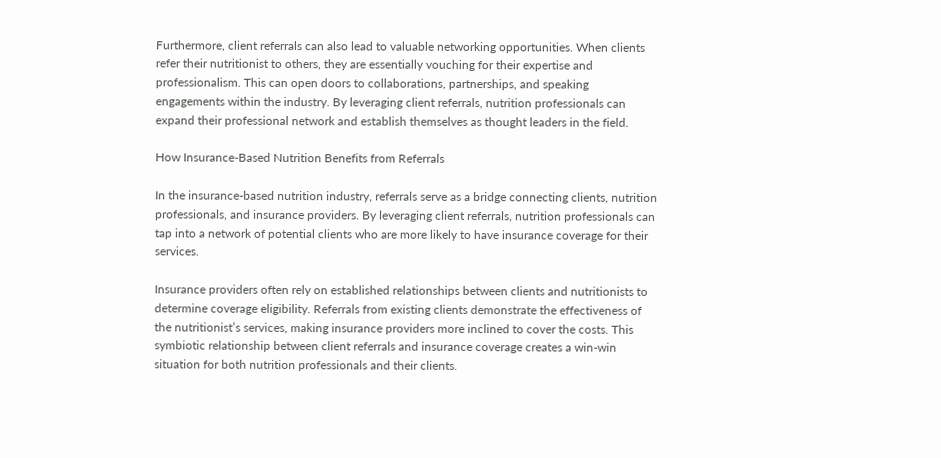Furthermore, client referrals can also lead to valuable networking opportunities. When clients refer their nutritionist to others, they are essentially vouching for their expertise and professionalism. This can open doors to collaborations, partnerships, and speaking engagements within the industry. By leveraging client referrals, nutrition professionals can expand their professional network and establish themselves as thought leaders in the field.

How Insurance-Based Nutrition Benefits from Referrals

In the insurance-based nutrition industry, referrals serve as a bridge connecting clients, nutrition professionals, and insurance providers. By leveraging client referrals, nutrition professionals can tap into a network of potential clients who are more likely to have insurance coverage for their services.

Insurance providers often rely on established relationships between clients and nutritionists to determine coverage eligibility. Referrals from existing clients demonstrate the effectiveness of the nutritionist’s services, making insurance providers more inclined to cover the costs. This symbiotic relationship between client referrals and insurance coverage creates a win-win situation for both nutrition professionals and their clients.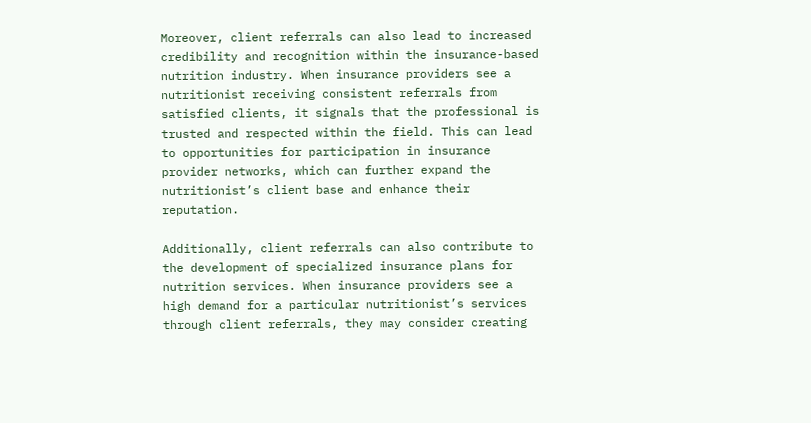Moreover, client referrals can also lead to increased credibility and recognition within the insurance-based nutrition industry. When insurance providers see a nutritionist receiving consistent referrals from satisfied clients, it signals that the professional is trusted and respected within the field. This can lead to opportunities for participation in insurance provider networks, which can further expand the nutritionist’s client base and enhance their reputation.

Additionally, client referrals can also contribute to the development of specialized insurance plans for nutrition services. When insurance providers see a high demand for a particular nutritionist’s services through client referrals, they may consider creating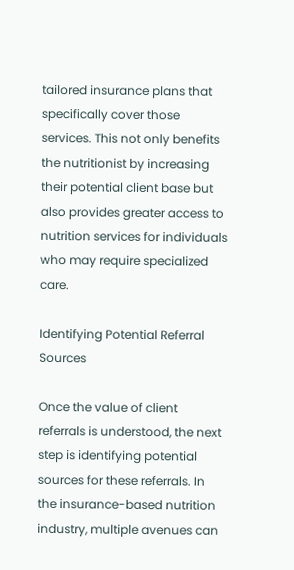tailored insurance plans that specifically cover those services. This not only benefits the nutritionist by increasing their potential client base but also provides greater access to nutrition services for individuals who may require specialized care.

Identifying Potential Referral Sources

Once the value of client referrals is understood, the next step is identifying potential sources for these referrals. In the insurance-based nutrition industry, multiple avenues can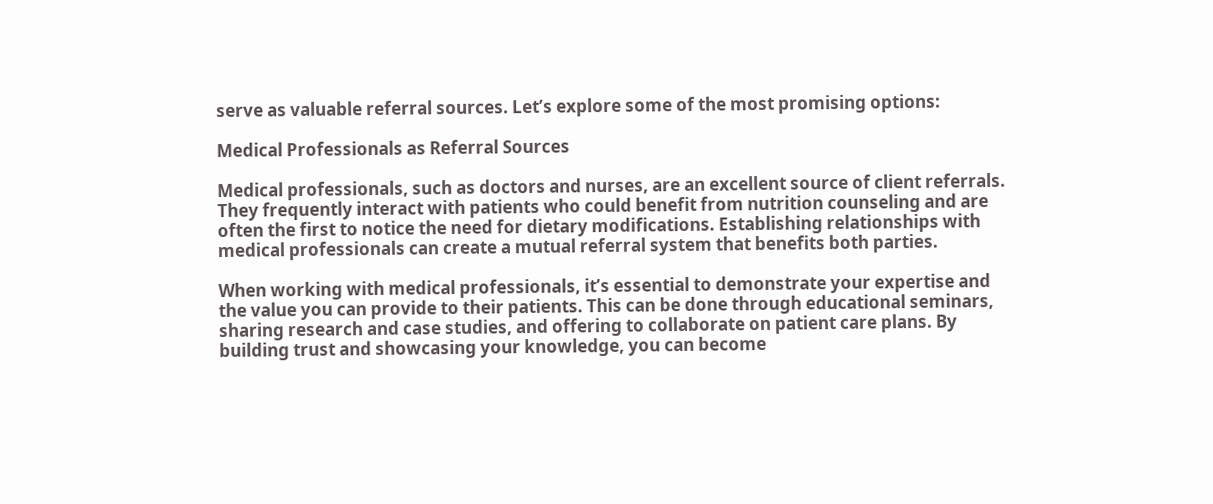serve as valuable referral sources. Let’s explore some of the most promising options:

Medical Professionals as Referral Sources

Medical professionals, such as doctors and nurses, are an excellent source of client referrals. They frequently interact with patients who could benefit from nutrition counseling and are often the first to notice the need for dietary modifications. Establishing relationships with medical professionals can create a mutual referral system that benefits both parties.

When working with medical professionals, it’s essential to demonstrate your expertise and the value you can provide to their patients. This can be done through educational seminars, sharing research and case studies, and offering to collaborate on patient care plans. By building trust and showcasing your knowledge, you can become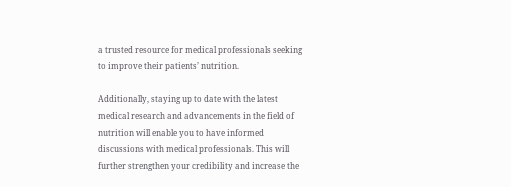a trusted resource for medical professionals seeking to improve their patients’ nutrition.

Additionally, staying up to date with the latest medical research and advancements in the field of nutrition will enable you to have informed discussions with medical professionals. This will further strengthen your credibility and increase the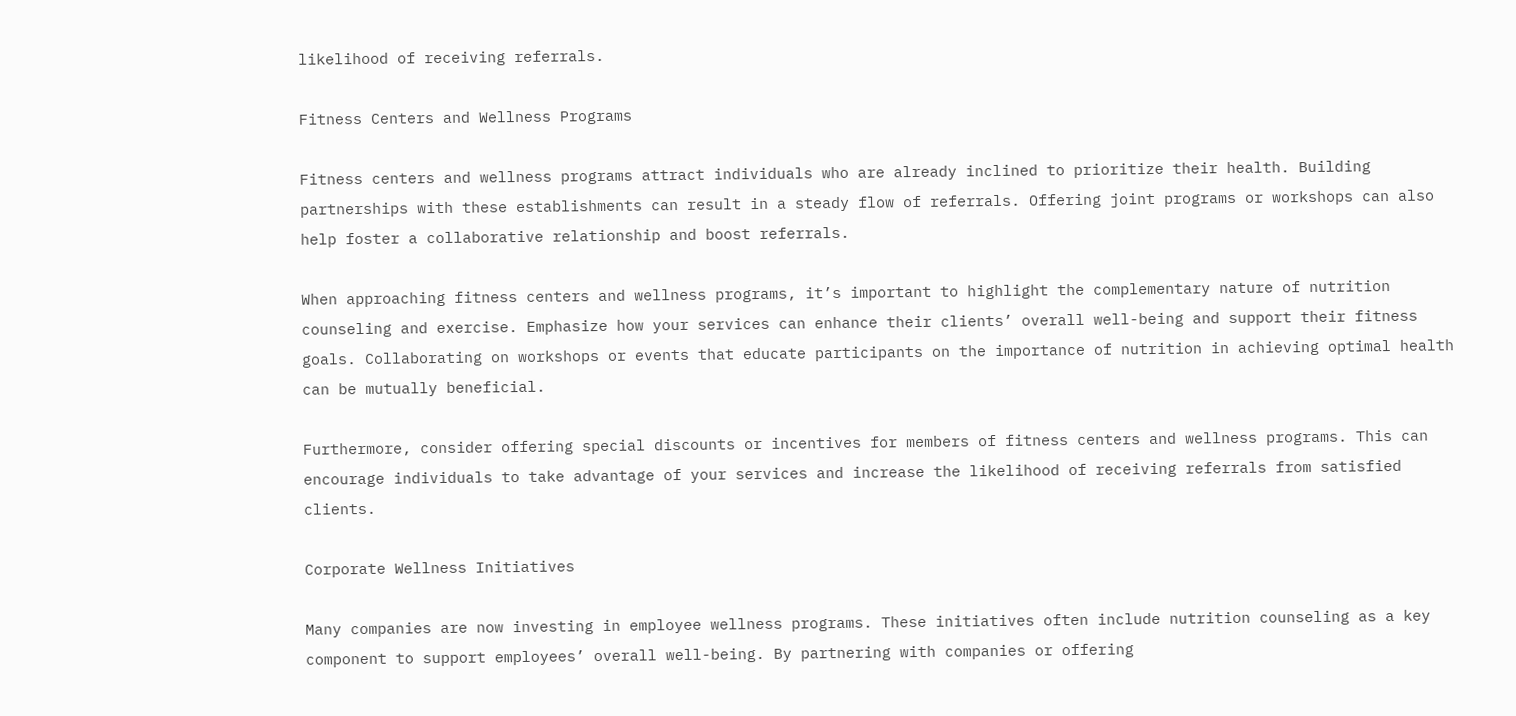likelihood of receiving referrals.

Fitness Centers and Wellness Programs

Fitness centers and wellness programs attract individuals who are already inclined to prioritize their health. Building partnerships with these establishments can result in a steady flow of referrals. Offering joint programs or workshops can also help foster a collaborative relationship and boost referrals.

When approaching fitness centers and wellness programs, it’s important to highlight the complementary nature of nutrition counseling and exercise. Emphasize how your services can enhance their clients’ overall well-being and support their fitness goals. Collaborating on workshops or events that educate participants on the importance of nutrition in achieving optimal health can be mutually beneficial.

Furthermore, consider offering special discounts or incentives for members of fitness centers and wellness programs. This can encourage individuals to take advantage of your services and increase the likelihood of receiving referrals from satisfied clients.

Corporate Wellness Initiatives

Many companies are now investing in employee wellness programs. These initiatives often include nutrition counseling as a key component to support employees’ overall well-being. By partnering with companies or offering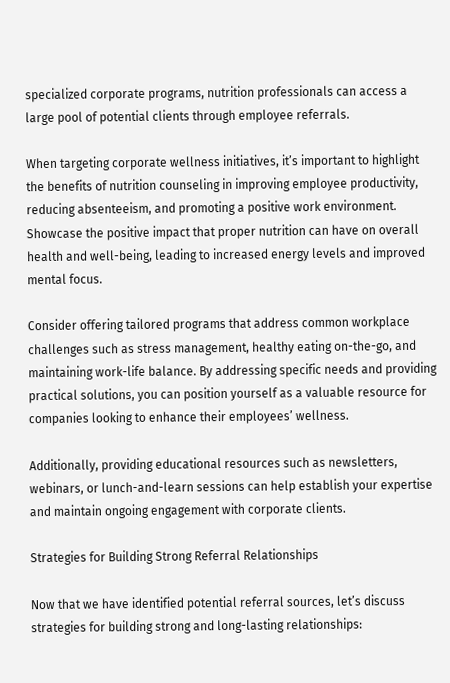specialized corporate programs, nutrition professionals can access a large pool of potential clients through employee referrals.

When targeting corporate wellness initiatives, it’s important to highlight the benefits of nutrition counseling in improving employee productivity, reducing absenteeism, and promoting a positive work environment. Showcase the positive impact that proper nutrition can have on overall health and well-being, leading to increased energy levels and improved mental focus.

Consider offering tailored programs that address common workplace challenges such as stress management, healthy eating on-the-go, and maintaining work-life balance. By addressing specific needs and providing practical solutions, you can position yourself as a valuable resource for companies looking to enhance their employees’ wellness.

Additionally, providing educational resources such as newsletters, webinars, or lunch-and-learn sessions can help establish your expertise and maintain ongoing engagement with corporate clients.

Strategies for Building Strong Referral Relationships

Now that we have identified potential referral sources, let’s discuss strategies for building strong and long-lasting relationships: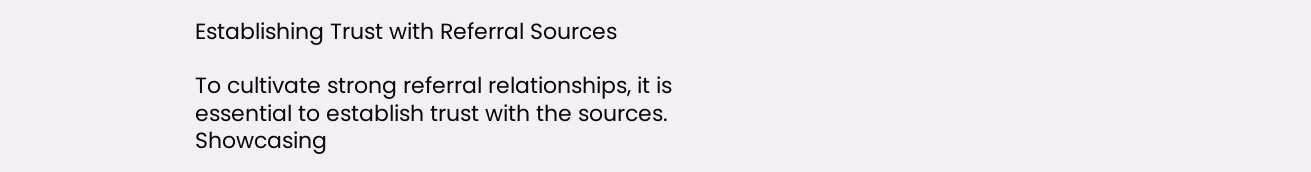Establishing Trust with Referral Sources

To cultivate strong referral relationships, it is essential to establish trust with the sources. Showcasing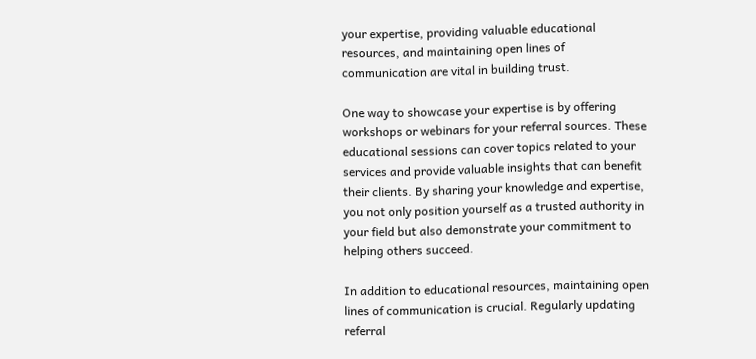your expertise, providing valuable educational resources, and maintaining open lines of communication are vital in building trust.

One way to showcase your expertise is by offering workshops or webinars for your referral sources. These educational sessions can cover topics related to your services and provide valuable insights that can benefit their clients. By sharing your knowledge and expertise, you not only position yourself as a trusted authority in your field but also demonstrate your commitment to helping others succeed.

In addition to educational resources, maintaining open lines of communication is crucial. Regularly updating referral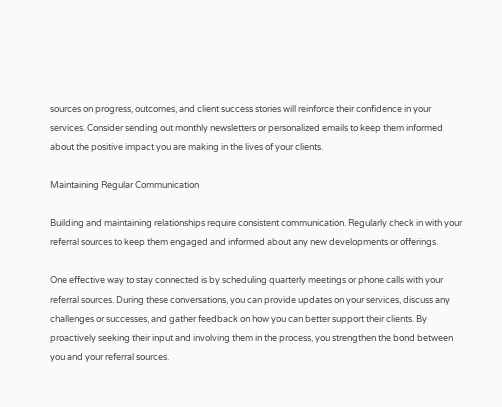sources on progress, outcomes, and client success stories will reinforce their confidence in your services. Consider sending out monthly newsletters or personalized emails to keep them informed about the positive impact you are making in the lives of your clients.

Maintaining Regular Communication

Building and maintaining relationships require consistent communication. Regularly check in with your referral sources to keep them engaged and informed about any new developments or offerings.

One effective way to stay connected is by scheduling quarterly meetings or phone calls with your referral sources. During these conversations, you can provide updates on your services, discuss any challenges or successes, and gather feedback on how you can better support their clients. By proactively seeking their input and involving them in the process, you strengthen the bond between you and your referral sources.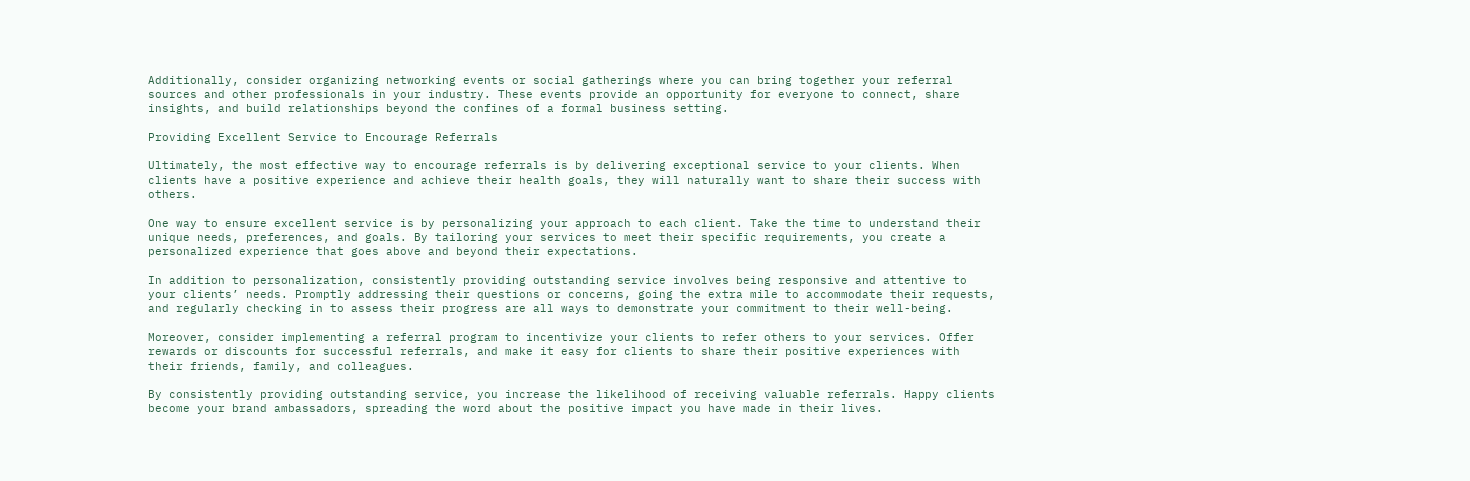Additionally, consider organizing networking events or social gatherings where you can bring together your referral sources and other professionals in your industry. These events provide an opportunity for everyone to connect, share insights, and build relationships beyond the confines of a formal business setting.

Providing Excellent Service to Encourage Referrals

Ultimately, the most effective way to encourage referrals is by delivering exceptional service to your clients. When clients have a positive experience and achieve their health goals, they will naturally want to share their success with others.

One way to ensure excellent service is by personalizing your approach to each client. Take the time to understand their unique needs, preferences, and goals. By tailoring your services to meet their specific requirements, you create a personalized experience that goes above and beyond their expectations.

In addition to personalization, consistently providing outstanding service involves being responsive and attentive to your clients’ needs. Promptly addressing their questions or concerns, going the extra mile to accommodate their requests, and regularly checking in to assess their progress are all ways to demonstrate your commitment to their well-being.

Moreover, consider implementing a referral program to incentivize your clients to refer others to your services. Offer rewards or discounts for successful referrals, and make it easy for clients to share their positive experiences with their friends, family, and colleagues.

By consistently providing outstanding service, you increase the likelihood of receiving valuable referrals. Happy clients become your brand ambassadors, spreading the word about the positive impact you have made in their lives.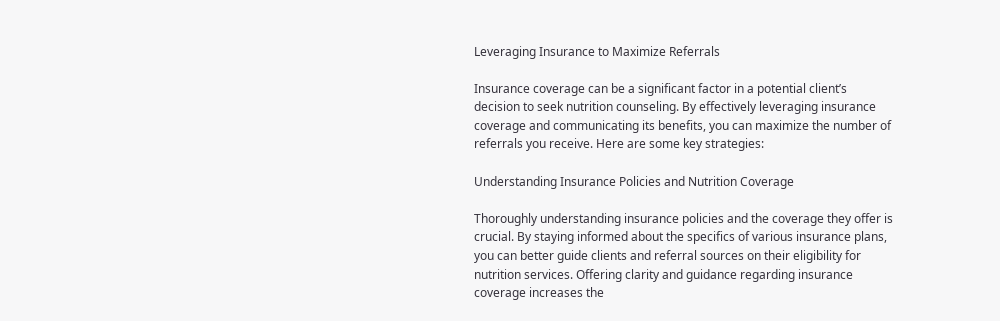Leveraging Insurance to Maximize Referrals

Insurance coverage can be a significant factor in a potential client’s decision to seek nutrition counseling. By effectively leveraging insurance coverage and communicating its benefits, you can maximize the number of referrals you receive. Here are some key strategies:

Understanding Insurance Policies and Nutrition Coverage

Thoroughly understanding insurance policies and the coverage they offer is crucial. By staying informed about the specifics of various insurance plans, you can better guide clients and referral sources on their eligibility for nutrition services. Offering clarity and guidance regarding insurance coverage increases the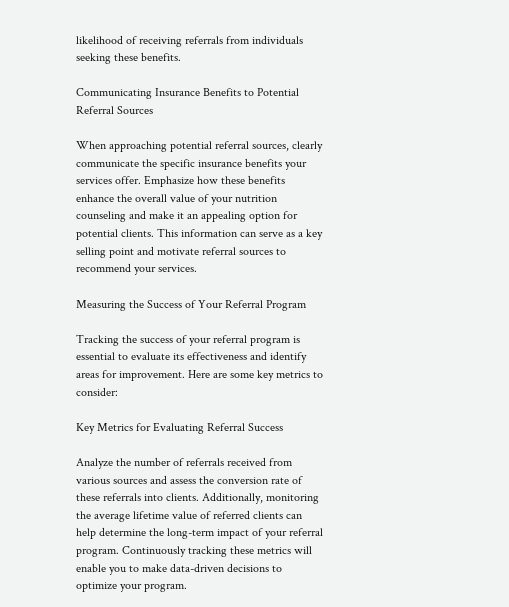likelihood of receiving referrals from individuals seeking these benefits.

Communicating Insurance Benefits to Potential Referral Sources

When approaching potential referral sources, clearly communicate the specific insurance benefits your services offer. Emphasize how these benefits enhance the overall value of your nutrition counseling and make it an appealing option for potential clients. This information can serve as a key selling point and motivate referral sources to recommend your services.

Measuring the Success of Your Referral Program

Tracking the success of your referral program is essential to evaluate its effectiveness and identify areas for improvement. Here are some key metrics to consider:

Key Metrics for Evaluating Referral Success

Analyze the number of referrals received from various sources and assess the conversion rate of these referrals into clients. Additionally, monitoring the average lifetime value of referred clients can help determine the long-term impact of your referral program. Continuously tracking these metrics will enable you to make data-driven decisions to optimize your program.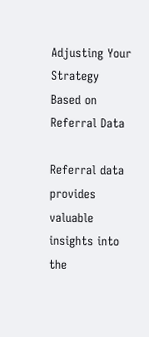Adjusting Your Strategy Based on Referral Data

Referral data provides valuable insights into the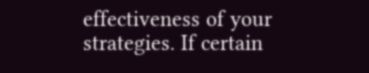effectiveness of your strategies. If certain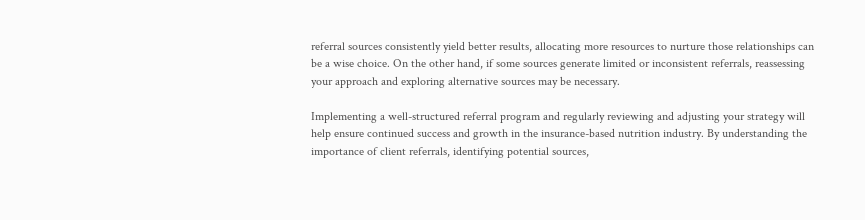referral sources consistently yield better results, allocating more resources to nurture those relationships can be a wise choice. On the other hand, if some sources generate limited or inconsistent referrals, reassessing your approach and exploring alternative sources may be necessary.

Implementing a well-structured referral program and regularly reviewing and adjusting your strategy will help ensure continued success and growth in the insurance-based nutrition industry. By understanding the importance of client referrals, identifying potential sources,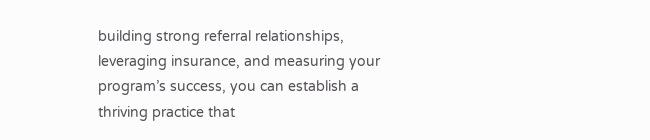building strong referral relationships, leveraging insurance, and measuring your program’s success, you can establish a thriving practice that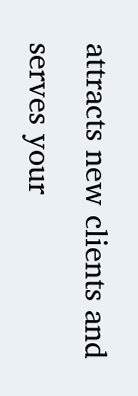attracts new clients and serves your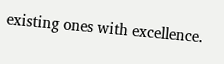existing ones with excellence.